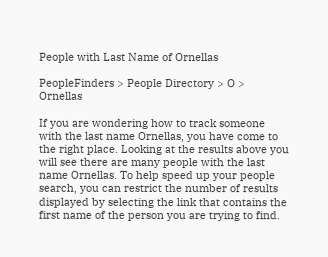People with Last Name of Ornellas

PeopleFinders > People Directory > O > Ornellas

If you are wondering how to track someone with the last name Ornellas, you have come to the right place. Looking at the results above you will see there are many people with the last name Ornellas. To help speed up your people search, you can restrict the number of results displayed by selecting the link that contains the first name of the person you are trying to find.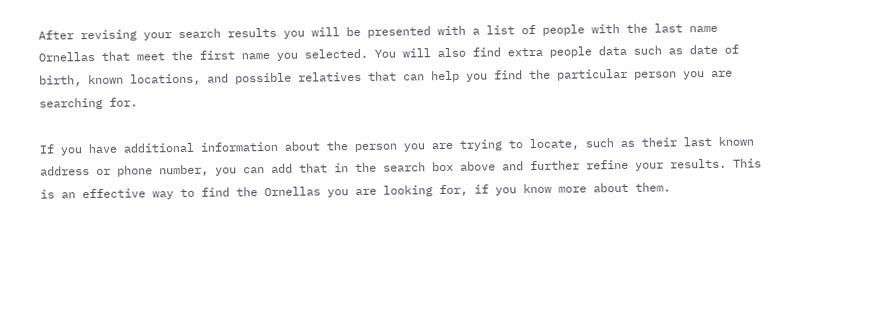After revising your search results you will be presented with a list of people with the last name Ornellas that meet the first name you selected. You will also find extra people data such as date of birth, known locations, and possible relatives that can help you find the particular person you are searching for.

If you have additional information about the person you are trying to locate, such as their last known address or phone number, you can add that in the search box above and further refine your results. This is an effective way to find the Ornellas you are looking for, if you know more about them.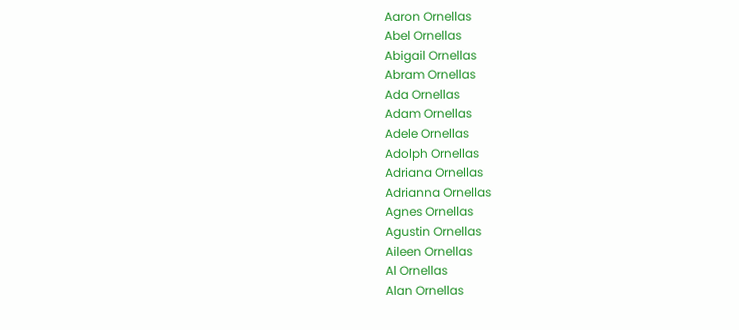Aaron Ornellas
Abel Ornellas
Abigail Ornellas
Abram Ornellas
Ada Ornellas
Adam Ornellas
Adele Ornellas
Adolph Ornellas
Adriana Ornellas
Adrianna Ornellas
Agnes Ornellas
Agustin Ornellas
Aileen Ornellas
Al Ornellas
Alan Ornellas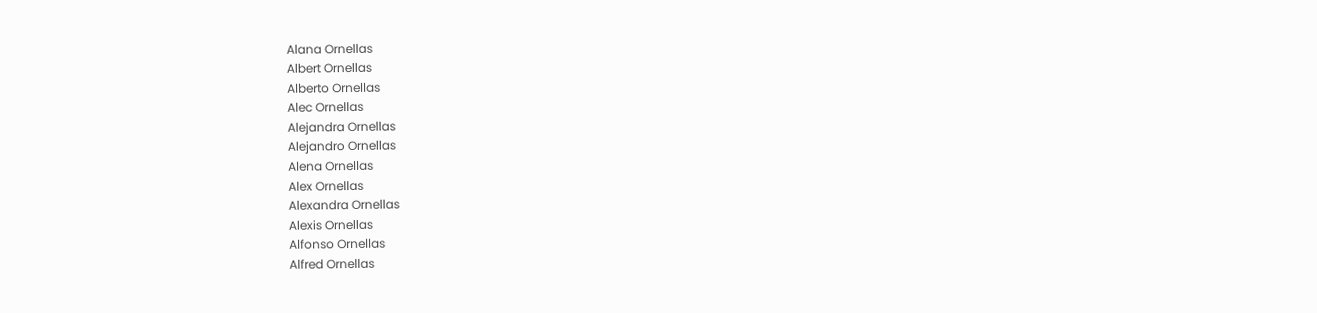Alana Ornellas
Albert Ornellas
Alberto Ornellas
Alec Ornellas
Alejandra Ornellas
Alejandro Ornellas
Alena Ornellas
Alex Ornellas
Alexandra Ornellas
Alexis Ornellas
Alfonso Ornellas
Alfred Ornellas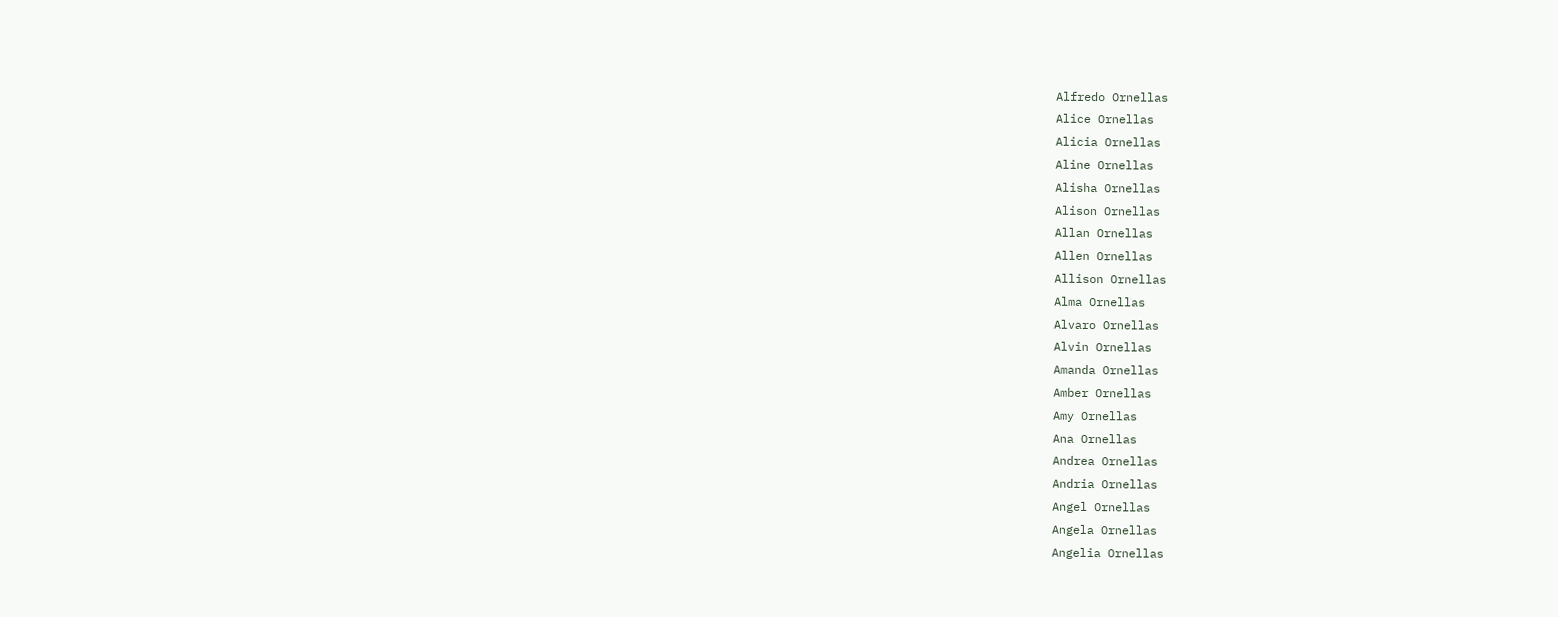Alfredo Ornellas
Alice Ornellas
Alicia Ornellas
Aline Ornellas
Alisha Ornellas
Alison Ornellas
Allan Ornellas
Allen Ornellas
Allison Ornellas
Alma Ornellas
Alvaro Ornellas
Alvin Ornellas
Amanda Ornellas
Amber Ornellas
Amy Ornellas
Ana Ornellas
Andrea Ornellas
Andria Ornellas
Angel Ornellas
Angela Ornellas
Angelia Ornellas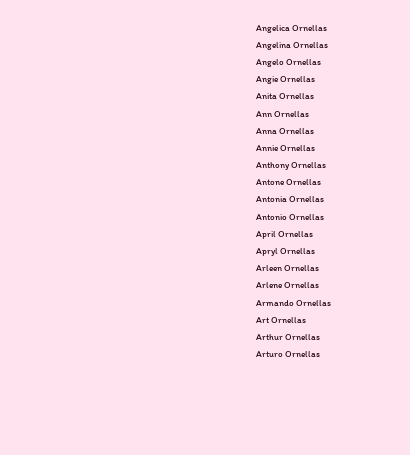Angelica Ornellas
Angelina Ornellas
Angelo Ornellas
Angie Ornellas
Anita Ornellas
Ann Ornellas
Anna Ornellas
Annie Ornellas
Anthony Ornellas
Antone Ornellas
Antonia Ornellas
Antonio Ornellas
April Ornellas
Apryl Ornellas
Arleen Ornellas
Arlene Ornellas
Armando Ornellas
Art Ornellas
Arthur Ornellas
Arturo Ornellas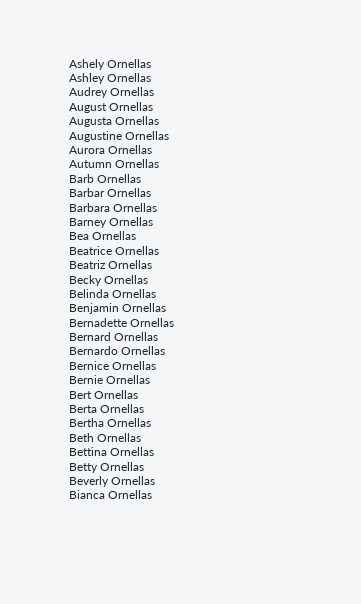Ashely Ornellas
Ashley Ornellas
Audrey Ornellas
August Ornellas
Augusta Ornellas
Augustine Ornellas
Aurora Ornellas
Autumn Ornellas
Barb Ornellas
Barbar Ornellas
Barbara Ornellas
Barney Ornellas
Bea Ornellas
Beatrice Ornellas
Beatriz Ornellas
Becky Ornellas
Belinda Ornellas
Benjamin Ornellas
Bernadette Ornellas
Bernard Ornellas
Bernardo Ornellas
Bernice Ornellas
Bernie Ornellas
Bert Ornellas
Berta Ornellas
Bertha Ornellas
Beth Ornellas
Bettina Ornellas
Betty Ornellas
Beverly Ornellas
Bianca Ornellas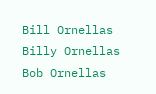Bill Ornellas
Billy Ornellas
Bob Ornellas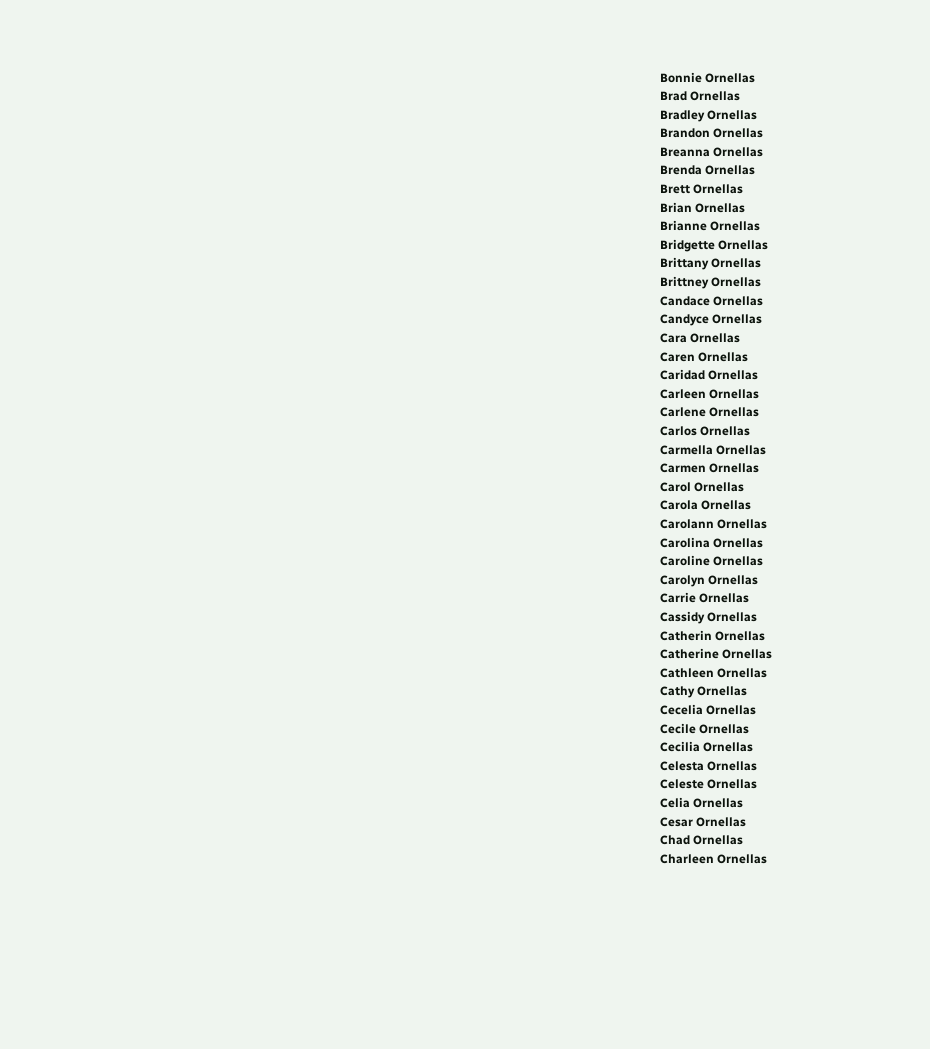Bonnie Ornellas
Brad Ornellas
Bradley Ornellas
Brandon Ornellas
Breanna Ornellas
Brenda Ornellas
Brett Ornellas
Brian Ornellas
Brianne Ornellas
Bridgette Ornellas
Brittany Ornellas
Brittney Ornellas
Candace Ornellas
Candyce Ornellas
Cara Ornellas
Caren Ornellas
Caridad Ornellas
Carleen Ornellas
Carlene Ornellas
Carlos Ornellas
Carmella Ornellas
Carmen Ornellas
Carol Ornellas
Carola Ornellas
Carolann Ornellas
Carolina Ornellas
Caroline Ornellas
Carolyn Ornellas
Carrie Ornellas
Cassidy Ornellas
Catherin Ornellas
Catherine Ornellas
Cathleen Ornellas
Cathy Ornellas
Cecelia Ornellas
Cecile Ornellas
Cecilia Ornellas
Celesta Ornellas
Celeste Ornellas
Celia Ornellas
Cesar Ornellas
Chad Ornellas
Charleen Ornellas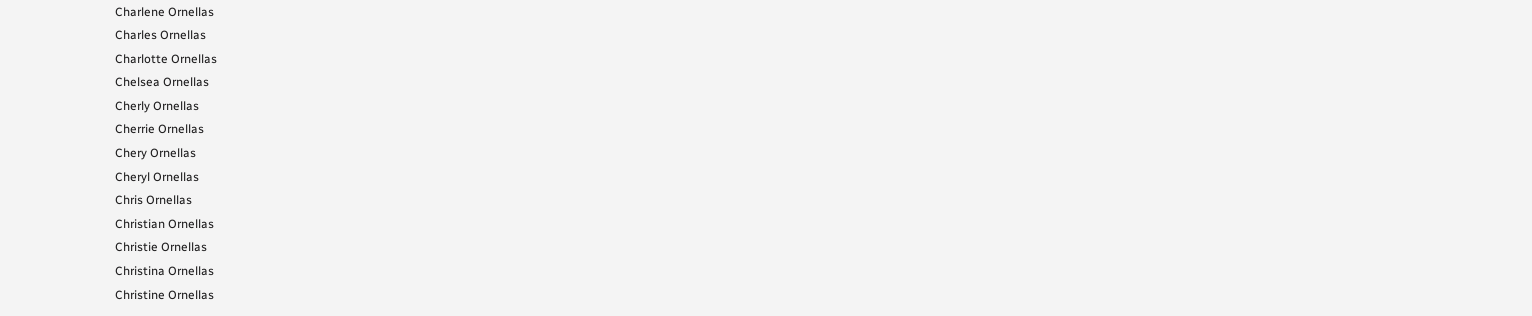Charlene Ornellas
Charles Ornellas
Charlotte Ornellas
Chelsea Ornellas
Cherly Ornellas
Cherrie Ornellas
Chery Ornellas
Cheryl Ornellas
Chris Ornellas
Christian Ornellas
Christie Ornellas
Christina Ornellas
Christine Ornellas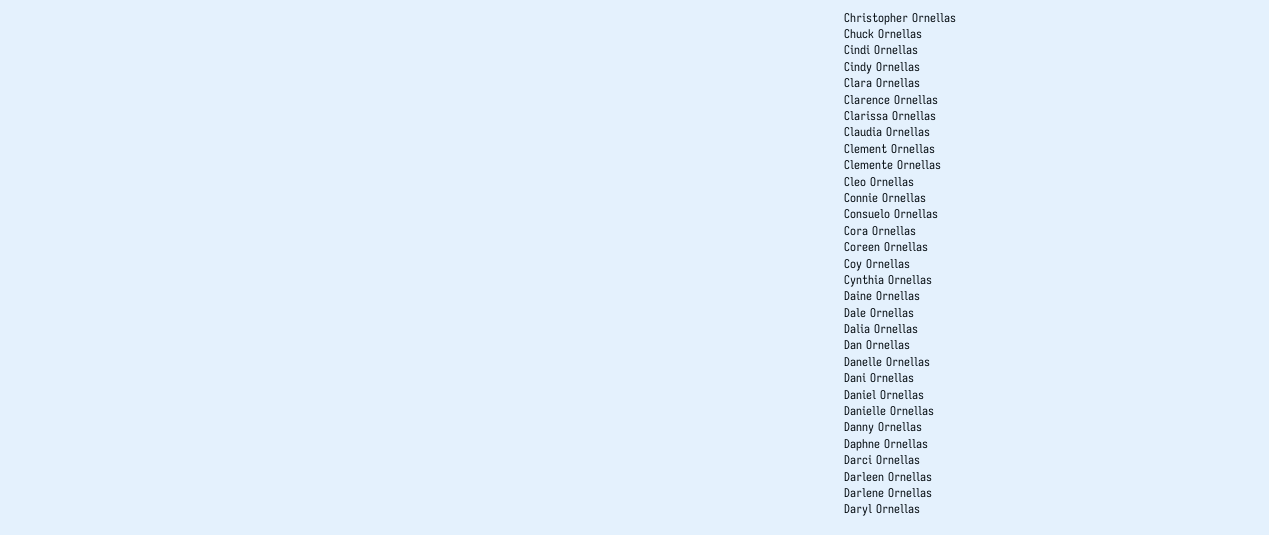Christopher Ornellas
Chuck Ornellas
Cindi Ornellas
Cindy Ornellas
Clara Ornellas
Clarence Ornellas
Clarissa Ornellas
Claudia Ornellas
Clement Ornellas
Clemente Ornellas
Cleo Ornellas
Connie Ornellas
Consuelo Ornellas
Cora Ornellas
Coreen Ornellas
Coy Ornellas
Cynthia Ornellas
Daine Ornellas
Dale Ornellas
Dalia Ornellas
Dan Ornellas
Danelle Ornellas
Dani Ornellas
Daniel Ornellas
Danielle Ornellas
Danny Ornellas
Daphne Ornellas
Darci Ornellas
Darleen Ornellas
Darlene Ornellas
Daryl Ornellas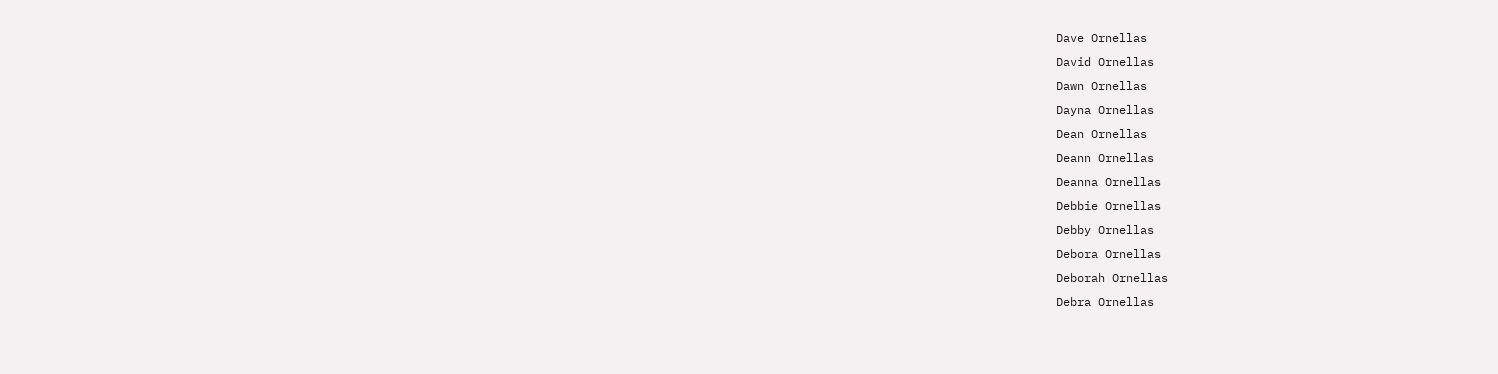Dave Ornellas
David Ornellas
Dawn Ornellas
Dayna Ornellas
Dean Ornellas
Deann Ornellas
Deanna Ornellas
Debbie Ornellas
Debby Ornellas
Debora Ornellas
Deborah Ornellas
Debra Ornellas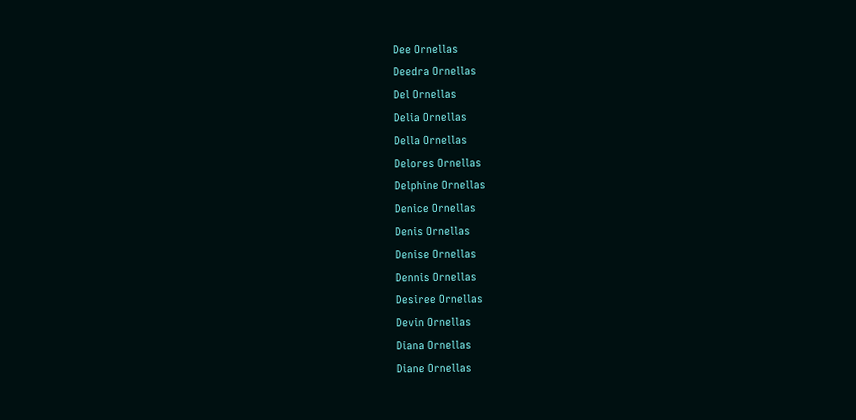Dee Ornellas
Deedra Ornellas
Del Ornellas
Delia Ornellas
Della Ornellas
Delores Ornellas
Delphine Ornellas
Denice Ornellas
Denis Ornellas
Denise Ornellas
Dennis Ornellas
Desiree Ornellas
Devin Ornellas
Diana Ornellas
Diane Ornellas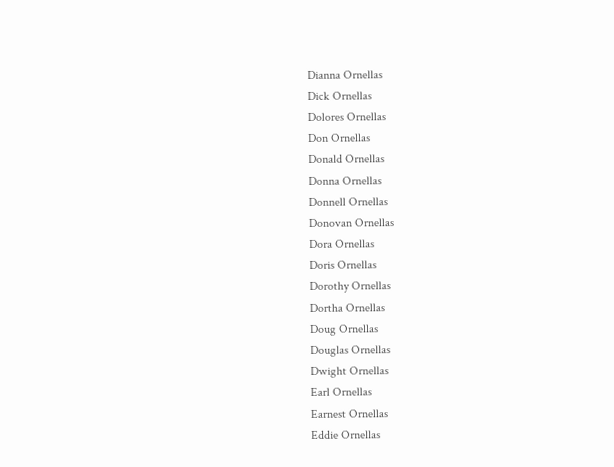Dianna Ornellas
Dick Ornellas
Dolores Ornellas
Don Ornellas
Donald Ornellas
Donna Ornellas
Donnell Ornellas
Donovan Ornellas
Dora Ornellas
Doris Ornellas
Dorothy Ornellas
Dortha Ornellas
Doug Ornellas
Douglas Ornellas
Dwight Ornellas
Earl Ornellas
Earnest Ornellas
Eddie Ornellas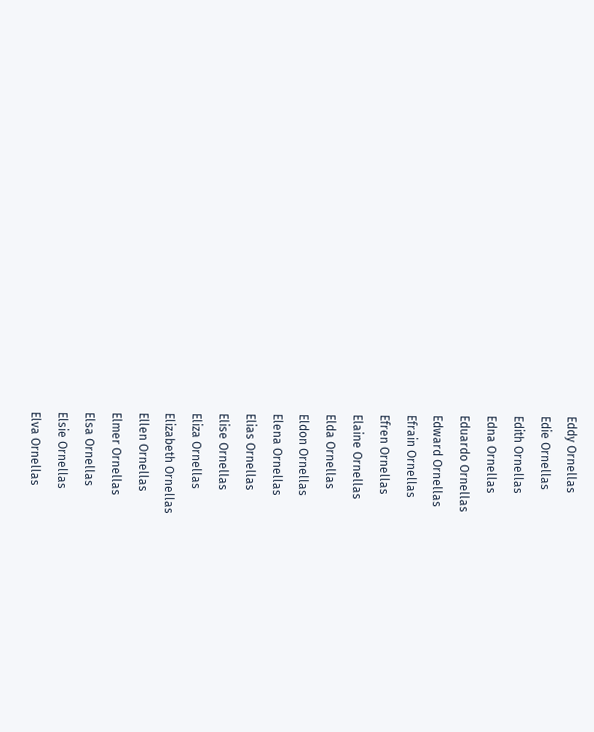Eddy Ornellas
Edie Ornellas
Edith Ornellas
Edna Ornellas
Eduardo Ornellas
Edward Ornellas
Efrain Ornellas
Efren Ornellas
Elaine Ornellas
Elda Ornellas
Eldon Ornellas
Elena Ornellas
Elias Ornellas
Elise Ornellas
Eliza Ornellas
Elizabeth Ornellas
Ellen Ornellas
Elmer Ornellas
Elsa Ornellas
Elsie Ornellas
Elva Ornellas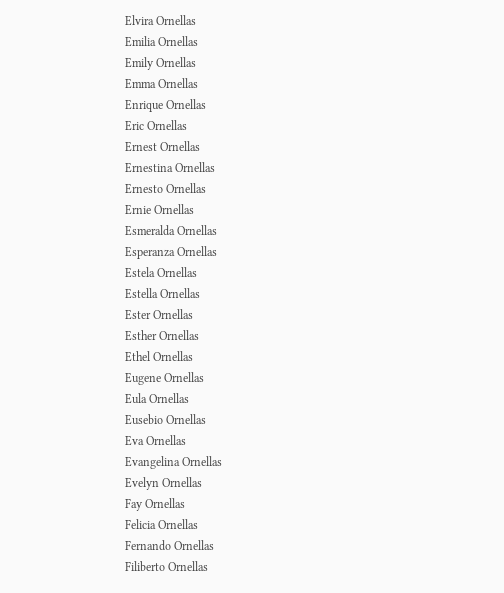Elvira Ornellas
Emilia Ornellas
Emily Ornellas
Emma Ornellas
Enrique Ornellas
Eric Ornellas
Ernest Ornellas
Ernestina Ornellas
Ernesto Ornellas
Ernie Ornellas
Esmeralda Ornellas
Esperanza Ornellas
Estela Ornellas
Estella Ornellas
Ester Ornellas
Esther Ornellas
Ethel Ornellas
Eugene Ornellas
Eula Ornellas
Eusebio Ornellas
Eva Ornellas
Evangelina Ornellas
Evelyn Ornellas
Fay Ornellas
Felicia Ornellas
Fernando Ornellas
Filiberto Ornellas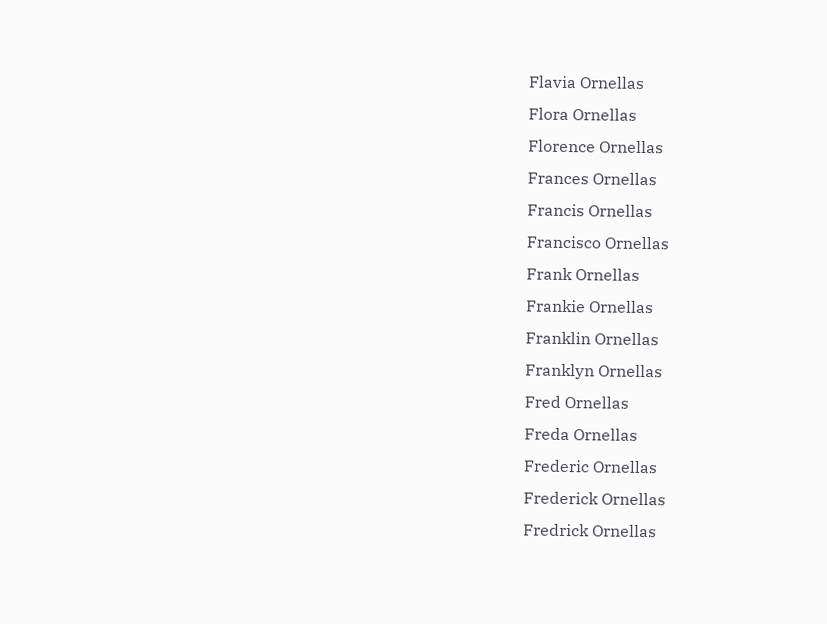Flavia Ornellas
Flora Ornellas
Florence Ornellas
Frances Ornellas
Francis Ornellas
Francisco Ornellas
Frank Ornellas
Frankie Ornellas
Franklin Ornellas
Franklyn Ornellas
Fred Ornellas
Freda Ornellas
Frederic Ornellas
Frederick Ornellas
Fredrick Ornellas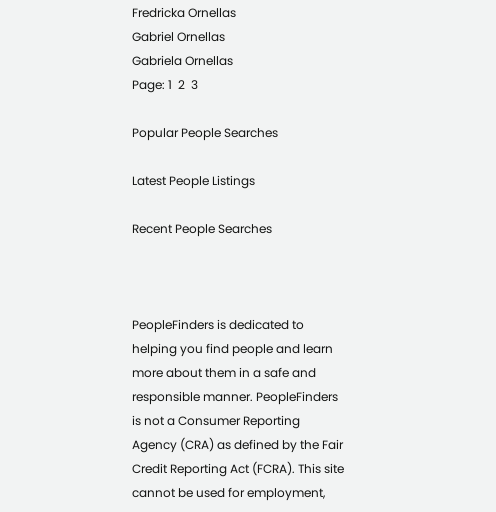Fredricka Ornellas
Gabriel Ornellas
Gabriela Ornellas
Page: 1  2  3

Popular People Searches

Latest People Listings

Recent People Searches



PeopleFinders is dedicated to helping you find people and learn more about them in a safe and responsible manner. PeopleFinders is not a Consumer Reporting Agency (CRA) as defined by the Fair Credit Reporting Act (FCRA). This site cannot be used for employment,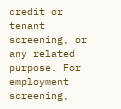credit or tenant screening, or any related purpose. For employment screening,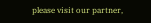please visit our partner,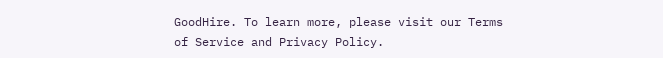GoodHire. To learn more, please visit our Terms of Service and Privacy Policy.